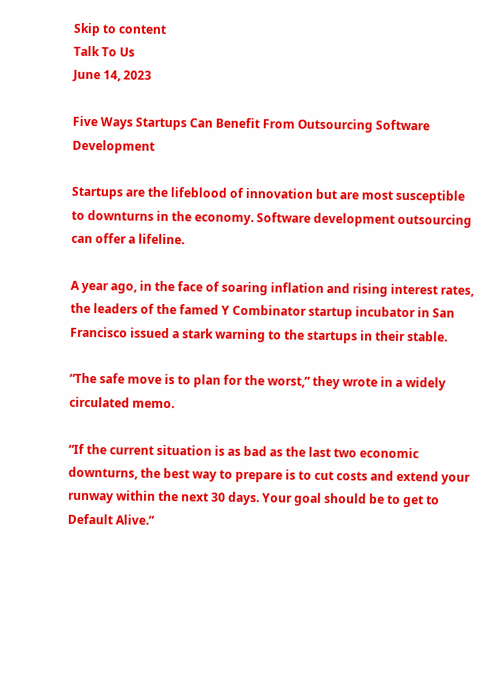Skip to content
Talk To Us
June 14, 2023

Five Ways Startups Can Benefit From Outsourcing Software Development

Startups are the lifeblood of innovation but are most susceptible to downturns in the economy. Software development outsourcing can offer a lifeline.

A year ago, in the face of soaring inflation and rising interest rates, the leaders of the famed Y Combinator startup incubator in San Francisco issued a stark warning to the startups in their stable.

“The safe move is to plan for the worst,” they wrote in a widely circulated memo.

“If the current situation is as bad as the last two economic downturns, the best way to prepare is to cut costs and extend your runway within the next 30 days. Your goal should be to get to Default Alive.”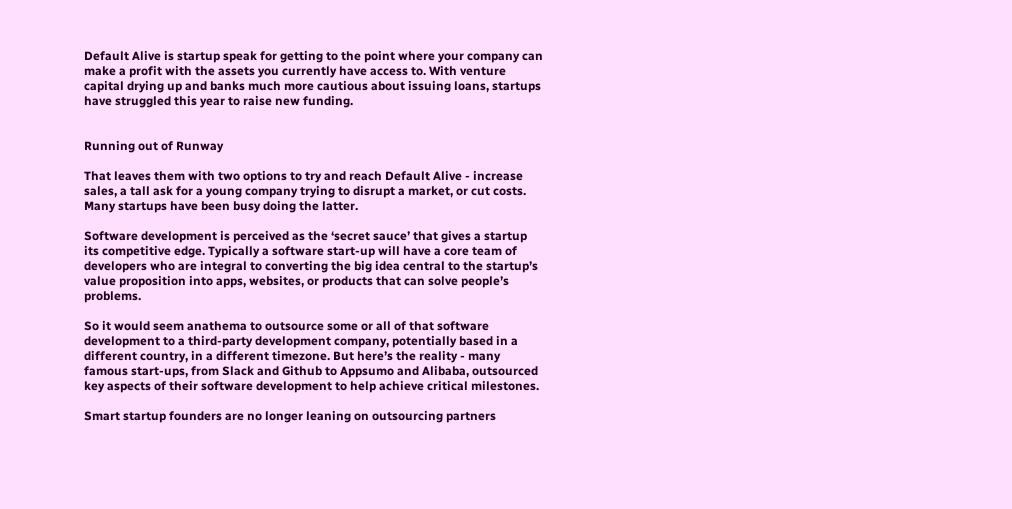Default Alive is startup speak for getting to the point where your company can make a profit with the assets you currently have access to. With venture capital drying up and banks much more cautious about issuing loans, startups have struggled this year to raise new funding.


Running out of Runway

That leaves them with two options to try and reach Default Alive - increase sales, a tall ask for a young company trying to disrupt a market, or cut costs. Many startups have been busy doing the latter.

Software development is perceived as the ‘secret sauce’ that gives a startup its competitive edge. Typically a software start-up will have a core team of developers who are integral to converting the big idea central to the startup’s value proposition into apps, websites, or products that can solve people’s problems.

So it would seem anathema to outsource some or all of that software development to a third-party development company, potentially based in a different country, in a different timezone. But here’s the reality - many famous start-ups, from Slack and Github to Appsumo and Alibaba, outsourced key aspects of their software development to help achieve critical milestones.

Smart startup founders are no longer leaning on outsourcing partners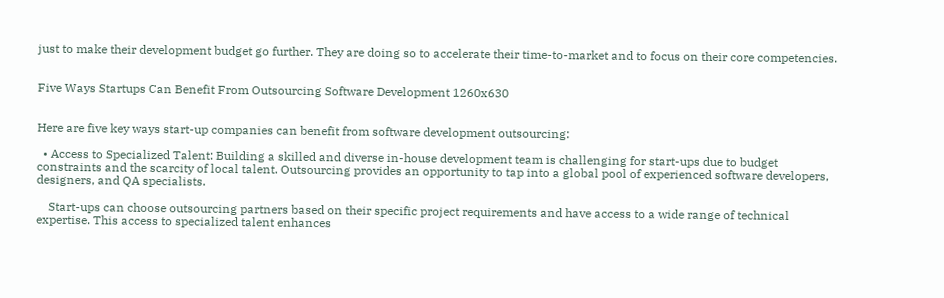just to make their development budget go further. They are doing so to accelerate their time-to-market and to focus on their core competencies.


Five Ways Startups Can Benefit From Outsourcing Software Development 1260x630


Here are five key ways start-up companies can benefit from software development outsourcing:

  • Access to Specialized Talent: Building a skilled and diverse in-house development team is challenging for start-ups due to budget constraints and the scarcity of local talent. Outsourcing provides an opportunity to tap into a global pool of experienced software developers, designers, and QA specialists.

    Start-ups can choose outsourcing partners based on their specific project requirements and have access to a wide range of technical expertise. This access to specialized talent enhances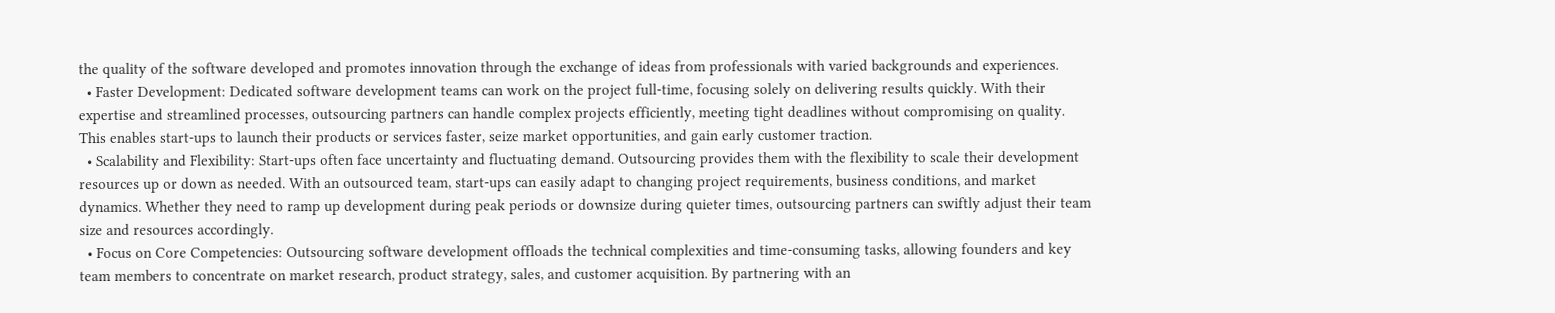the quality of the software developed and promotes innovation through the exchange of ideas from professionals with varied backgrounds and experiences.
  • Faster Development: Dedicated software development teams can work on the project full-time, focusing solely on delivering results quickly. With their expertise and streamlined processes, outsourcing partners can handle complex projects efficiently, meeting tight deadlines without compromising on quality. This enables start-ups to launch their products or services faster, seize market opportunities, and gain early customer traction.
  • Scalability and Flexibility: Start-ups often face uncertainty and fluctuating demand. Outsourcing provides them with the flexibility to scale their development resources up or down as needed. With an outsourced team, start-ups can easily adapt to changing project requirements, business conditions, and market dynamics. Whether they need to ramp up development during peak periods or downsize during quieter times, outsourcing partners can swiftly adjust their team size and resources accordingly.
  • Focus on Core Competencies: Outsourcing software development offloads the technical complexities and time-consuming tasks, allowing founders and key team members to concentrate on market research, product strategy, sales, and customer acquisition. By partnering with an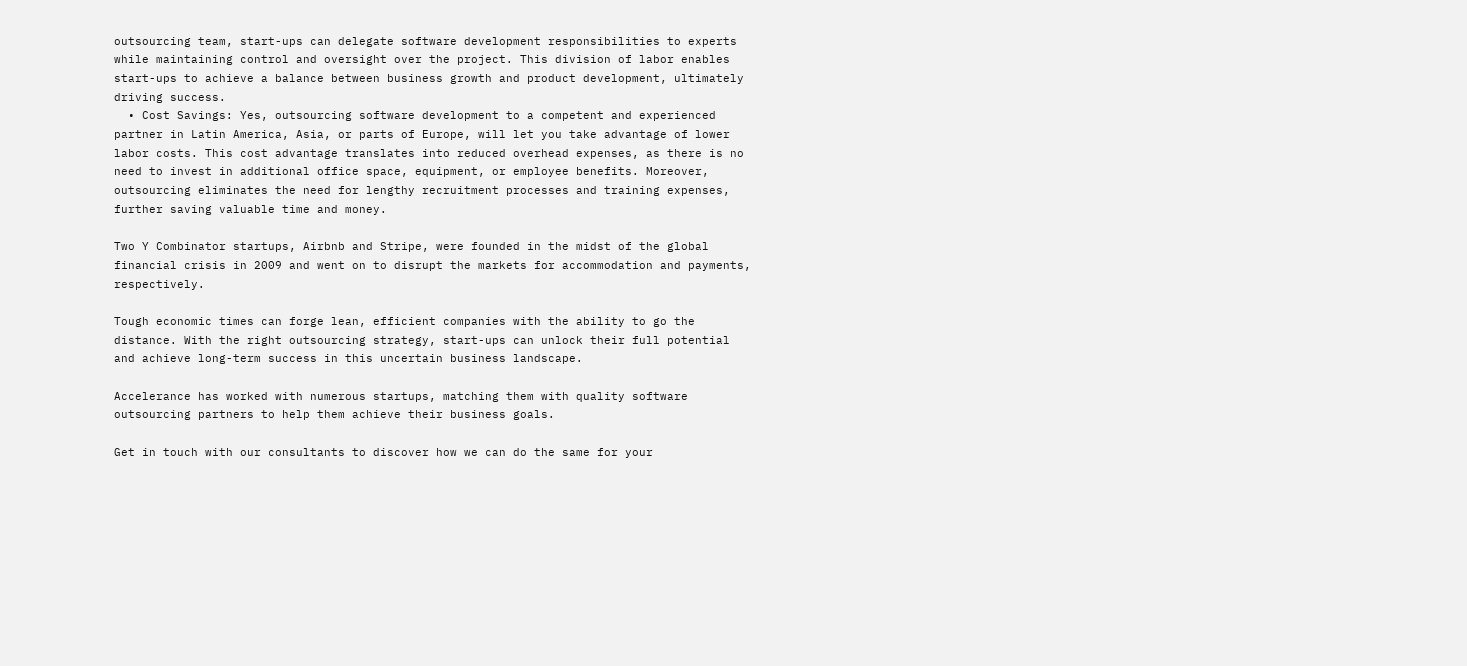outsourcing team, start-ups can delegate software development responsibilities to experts while maintaining control and oversight over the project. This division of labor enables start-ups to achieve a balance between business growth and product development, ultimately driving success.
  • Cost Savings: Yes, outsourcing software development to a competent and experienced partner in Latin America, Asia, or parts of Europe, will let you take advantage of lower labor costs. This cost advantage translates into reduced overhead expenses, as there is no need to invest in additional office space, equipment, or employee benefits. Moreover, outsourcing eliminates the need for lengthy recruitment processes and training expenses, further saving valuable time and money.

Two Y Combinator startups, Airbnb and Stripe, were founded in the midst of the global financial crisis in 2009 and went on to disrupt the markets for accommodation and payments, respectively.

Tough economic times can forge lean, efficient companies with the ability to go the distance. With the right outsourcing strategy, start-ups can unlock their full potential and achieve long-term success in this uncertain business landscape.

Accelerance has worked with numerous startups, matching them with quality software outsourcing partners to help them achieve their business goals.

Get in touch with our consultants to discover how we can do the same for your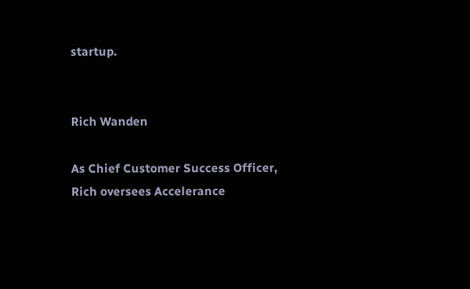startup.


Rich Wanden

As Chief Customer Success Officer, Rich oversees Accelerance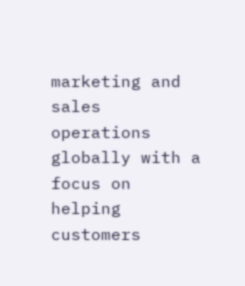marketing and sales operations globally with a focus on helping customers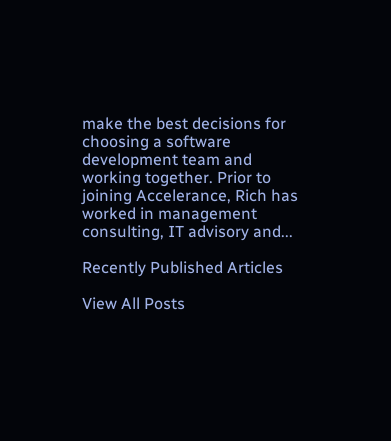make the best decisions for choosing a software development team and working together. Prior to joining Accelerance, Rich has worked in management consulting, IT advisory and...

Recently Published Articles

View All Posts